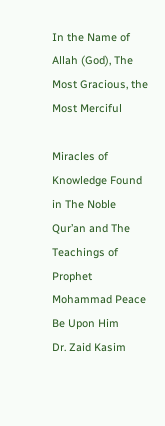In the Name of Allah (God), The Most Gracious, the Most Merciful

Miracles of Knowledge Found in The Noble Qur’an and The Teachings of Prophet Mohammad Peace Be Upon Him
Dr. Zaid Kasim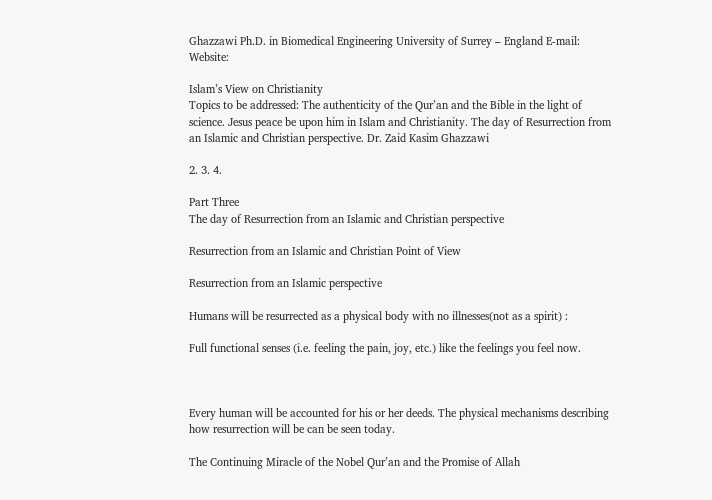Ghazzawi Ph.D. in Biomedical Engineering University of Surrey – England E-mail: Website:

Islam’s View on Christianity
Topics to be addressed: The authenticity of the Qur’an and the Bible in the light of science. Jesus peace be upon him in Islam and Christianity. The day of Resurrection from an Islamic and Christian perspective. Dr. Zaid Kasim Ghazzawi

2. 3. 4.

Part Three
The day of Resurrection from an Islamic and Christian perspective

Resurrection from an Islamic and Christian Point of View

Resurrection from an Islamic perspective

Humans will be resurrected as a physical body with no illnesses(not as a spirit) :

Full functional senses (i.e. feeling the pain, joy, etc.) like the feelings you feel now.



Every human will be accounted for his or her deeds. The physical mechanisms describing how resurrection will be can be seen today.

The Continuing Miracle of the Nobel Qur’an and the Promise of Allah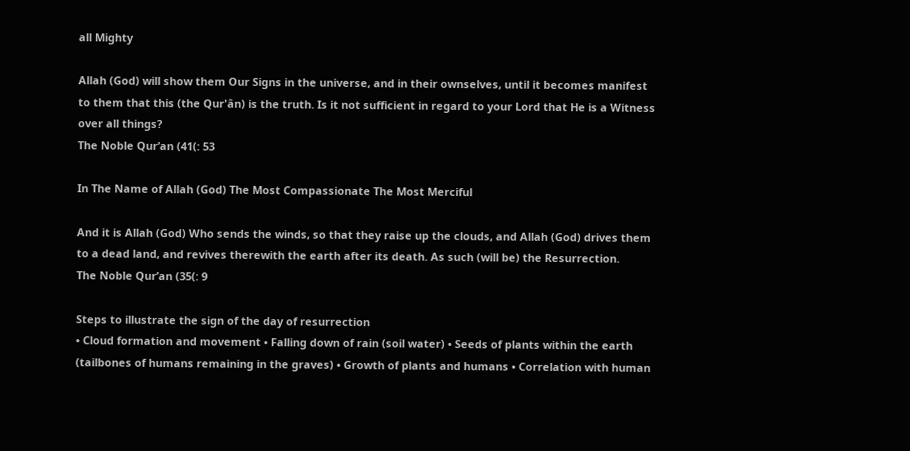all Mighty

Allah (God) will show them Our Signs in the universe, and in their ownselves, until it becomes manifest to them that this (the Qur'ân) is the truth. Is it not sufficient in regard to your Lord that He is a Witness over all things?
The Noble Qur’an (41(: 53

In The Name of Allah (God) The Most Compassionate The Most Merciful

And it is Allah (God) Who sends the winds, so that they raise up the clouds, and Allah (God) drives them to a dead land, and revives therewith the earth after its death. As such (will be) the Resurrection.
The Noble Qur’an (35(: 9

Steps to illustrate the sign of the day of resurrection
• Cloud formation and movement • Falling down of rain (soil water) • Seeds of plants within the earth (tailbones of humans remaining in the graves) • Growth of plants and humans • Correlation with human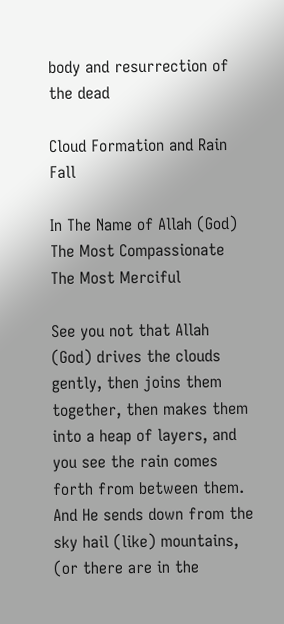body and resurrection of the dead

Cloud Formation and Rain Fall

In The Name of Allah (God) The Most Compassionate The Most Merciful

See you not that Allah (God) drives the clouds gently, then joins them together, then makes them into a heap of layers, and you see the rain comes forth from between them. And He sends down from the sky hail (like) mountains, (or there are in the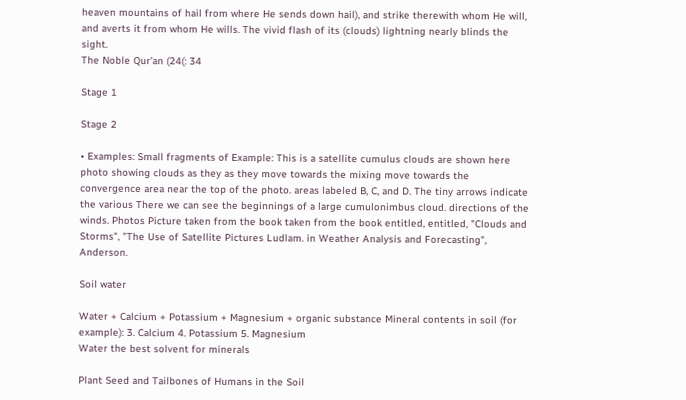heaven mountains of hail from where He sends down hail), and strike therewith whom He will, and averts it from whom He wills. The vivid flash of its (clouds) lightning nearly blinds the sight.
The Noble Qur’an (24(: 34

Stage 1

Stage 2

• Examples: Small fragments of Example: This is a satellite cumulus clouds are shown here photo showing clouds as they as they move towards the mixing move towards the convergence area near the top of the photo. areas labeled B, C, and D. The tiny arrows indicate the various There we can see the beginnings of a large cumulonimbus cloud. directions of the winds. Photos Picture taken from the book taken from the book entitled, entitled, "Clouds and Storms", "The Use of Satellite Pictures Ludlam. in Weather Analysis and Forecasting", Anderson.

Soil water

Water + Calcium + Potassium + Magnesium + organic substance Mineral contents in soil (for example): 3. Calcium 4. Potassium 5. Magnesium
Water the best solvent for minerals

Plant Seed and Tailbones of Humans in the Soil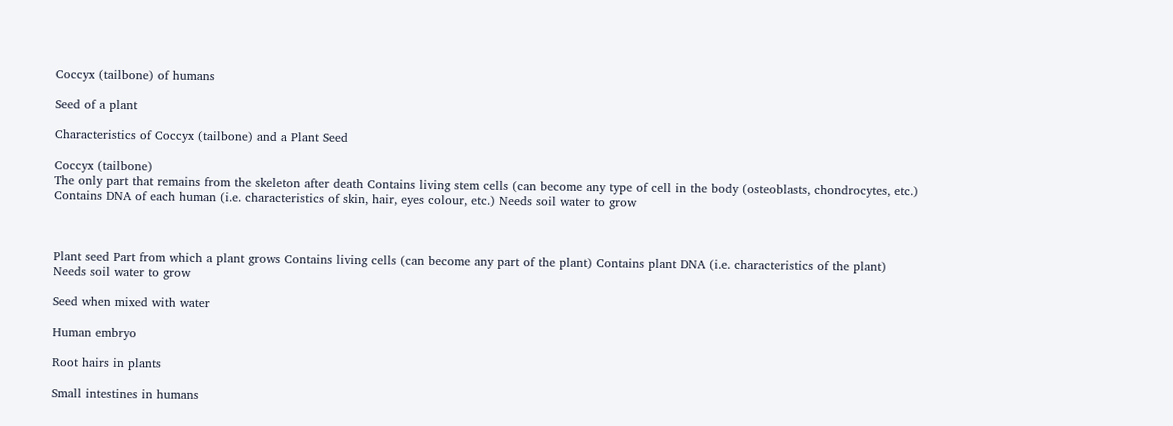Coccyx (tailbone) of humans

Seed of a plant

Characteristics of Coccyx (tailbone) and a Plant Seed

Coccyx (tailbone)
The only part that remains from the skeleton after death Contains living stem cells (can become any type of cell in the body (osteoblasts, chondrocytes, etc.) Contains DNA of each human (i.e. characteristics of skin, hair, eyes colour, etc.) Needs soil water to grow



Plant seed Part from which a plant grows Contains living cells (can become any part of the plant) Contains plant DNA (i.e. characteristics of the plant)
Needs soil water to grow

Seed when mixed with water

Human embryo

Root hairs in plants

Small intestines in humans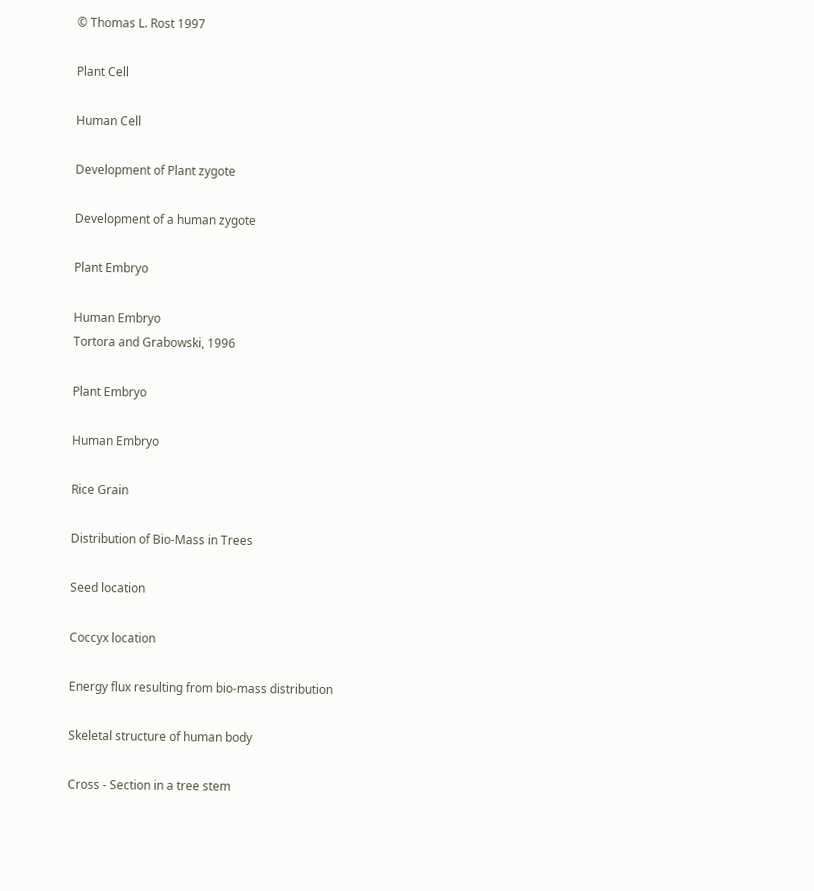© Thomas L. Rost 1997

Plant Cell

Human Cell

Development of Plant zygote

Development of a human zygote

Plant Embryo

Human Embryo
Tortora and Grabowski, 1996

Plant Embryo

Human Embryo

Rice Grain

Distribution of Bio-Mass in Trees

Seed location

Coccyx location

Energy flux resulting from bio-mass distribution

Skeletal structure of human body

Cross - Section in a tree stem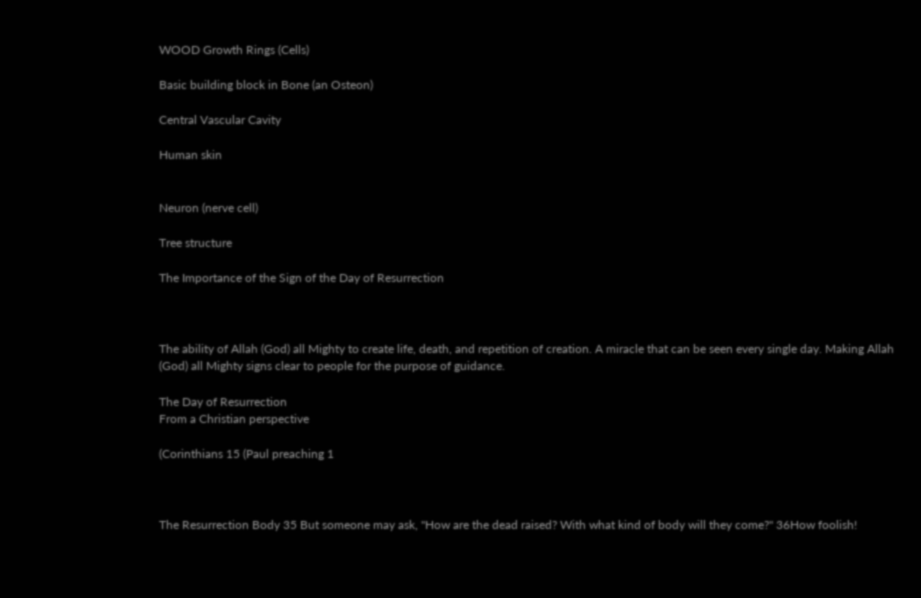WOOD Growth Rings (Cells)

Basic building block in Bone (an Osteon)

Central Vascular Cavity

Human skin


Neuron (nerve cell)

Tree structure

The Importance of the Sign of the Day of Resurrection



The ability of Allah (God) all Mighty to create life, death, and repetition of creation. A miracle that can be seen every single day. Making Allah (God) all Mighty signs clear to people for the purpose of guidance.

The Day of Resurrection
From a Christian perspective

(Corinthians 15 (Paul preaching 1



The Resurrection Body 35 But someone may ask, "How are the dead raised? With what kind of body will they come?" 36How foolish!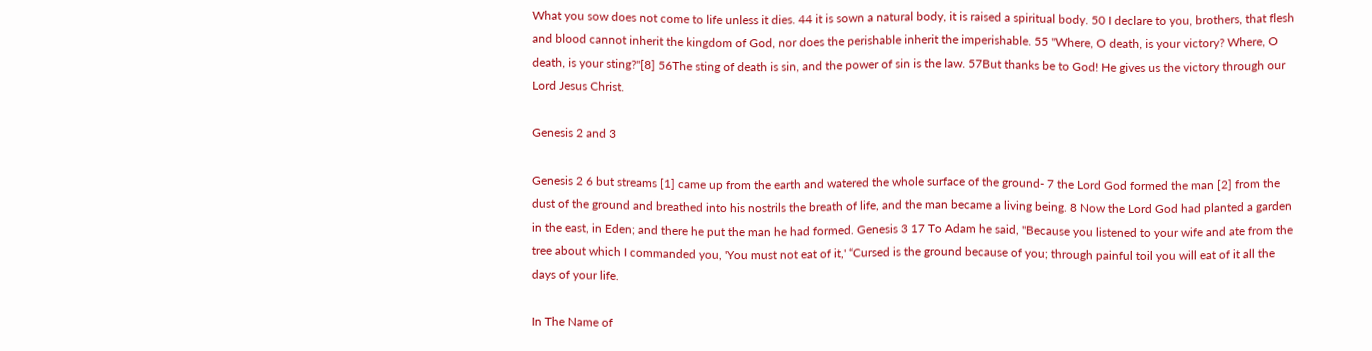What you sow does not come to life unless it dies. 44 it is sown a natural body, it is raised a spiritual body. 50 I declare to you, brothers, that flesh and blood cannot inherit the kingdom of God, nor does the perishable inherit the imperishable. 55 "Where, O death, is your victory? Where, O death, is your sting?"[8] 56The sting of death is sin, and the power of sin is the law. 57But thanks be to God! He gives us the victory through our Lord Jesus Christ.

Genesis 2 and 3

Genesis 2 6 but streams [1] came up from the earth and watered the whole surface of the ground- 7 the Lord God formed the man [2] from the dust of the ground and breathed into his nostrils the breath of life, and the man became a living being. 8 Now the Lord God had planted a garden in the east, in Eden; and there he put the man he had formed. Genesis 3 17 To Adam he said, "Because you listened to your wife and ate from the tree about which I commanded you, 'You must not eat of it,' “Cursed is the ground because of you; through painful toil you will eat of it all the days of your life.

In The Name of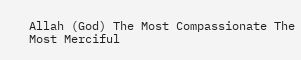Allah (God) The Most Compassionate The Most Merciful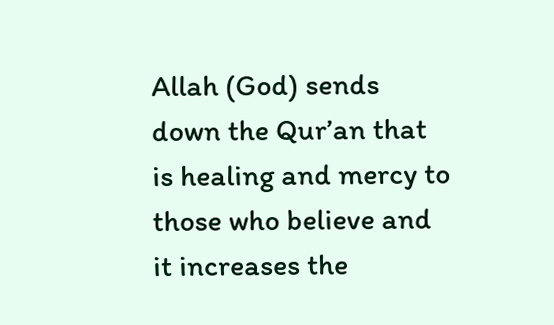Allah (God) sends down the Qur’an that is healing and mercy to those who believe and it increases the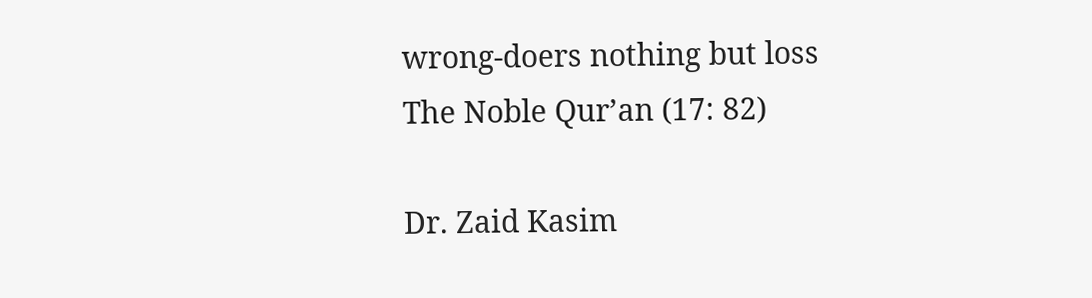wrong-doers nothing but loss
The Noble Qur’an (17: 82)

Dr. Zaid Kasim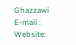Ghazzawi E-mail : Website: